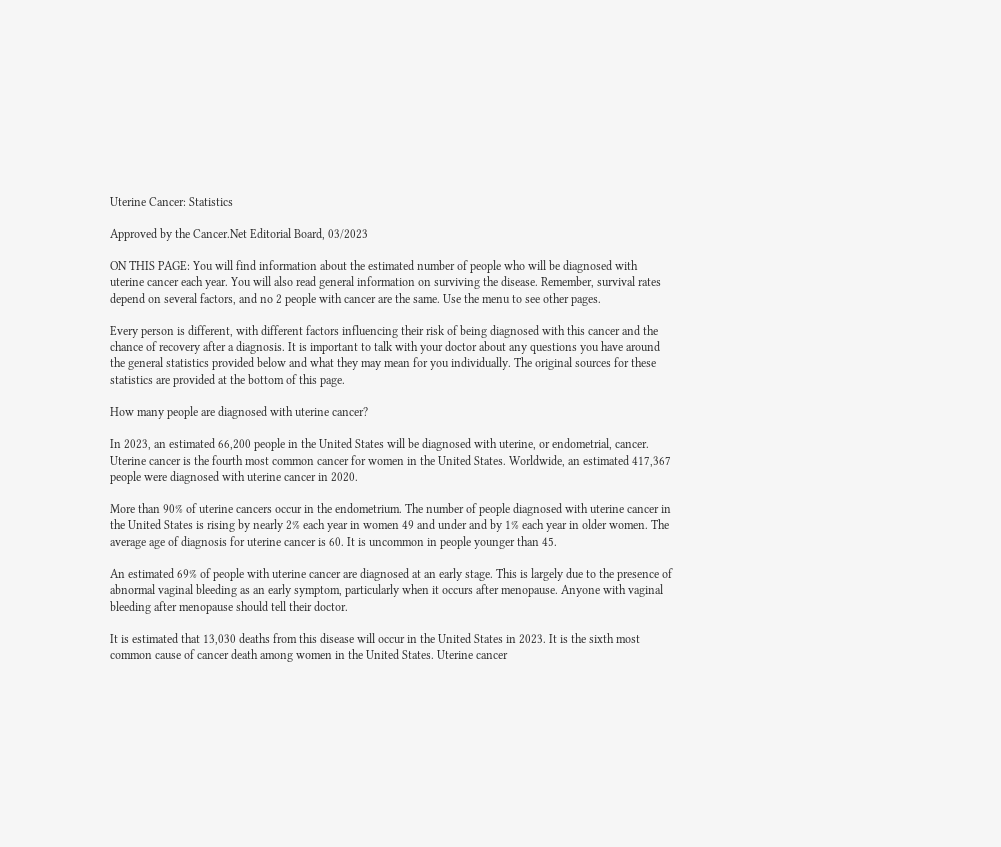Uterine Cancer: Statistics

Approved by the Cancer.Net Editorial Board, 03/2023

ON THIS PAGE: You will find information about the estimated number of people who will be diagnosed with uterine cancer each year. You will also read general information on surviving the disease. Remember, survival rates depend on several factors, and no 2 people with cancer are the same. Use the menu to see other pages.

Every person is different, with different factors influencing their risk of being diagnosed with this cancer and the chance of recovery after a diagnosis. It is important to talk with your doctor about any questions you have around the general statistics provided below and what they may mean for you individually. The original sources for these statistics are provided at the bottom of this page.

How many people are diagnosed with uterine cancer?

In 2023, an estimated 66,200 people in the United States will be diagnosed with uterine, or endometrial, cancer. Uterine cancer is the fourth most common cancer for women in the United States. Worldwide, an estimated 417,367 people were diagnosed with uterine cancer in 2020.

More than 90% of uterine cancers occur in the endometrium. The number of people diagnosed with uterine cancer in the United States is rising by nearly 2% each year in women 49 and under and by 1% each year in older women. The average age of diagnosis for uterine cancer is 60. It is uncommon in people younger than 45.

An estimated 69% of people with uterine cancer are diagnosed at an early stage. This is largely due to the presence of abnormal vaginal bleeding as an early symptom, particularly when it occurs after menopause. Anyone with vaginal bleeding after menopause should tell their doctor.

It is estimated that 13,030 deaths from this disease will occur in the United States in 2023. It is the sixth most common cause of cancer death among women in the United States. Uterine cancer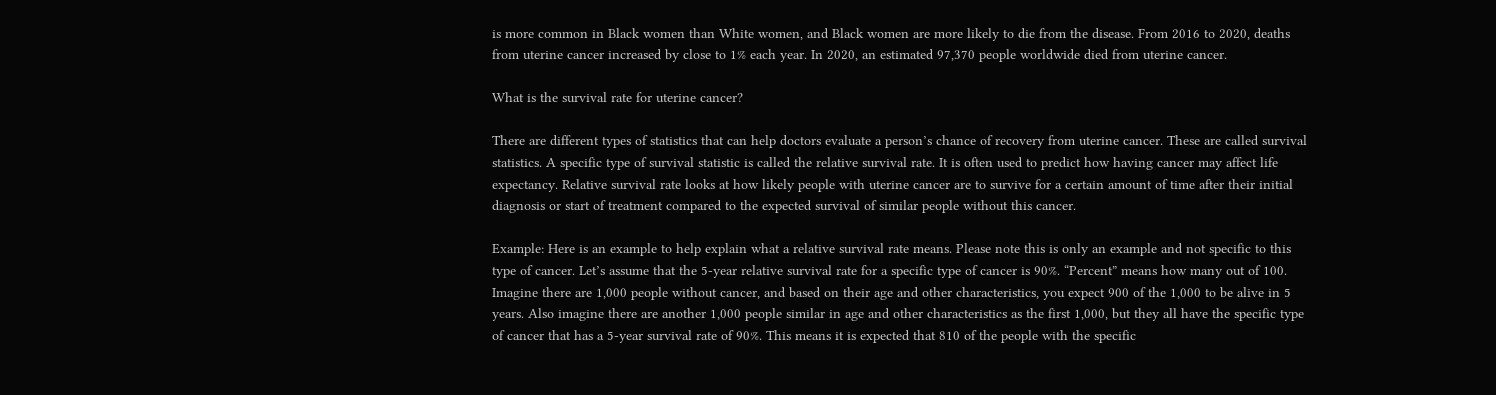is more common in Black women than White women, and Black women are more likely to die from the disease. From 2016 to 2020, deaths from uterine cancer increased by close to 1% each year. In 2020, an estimated 97,370 people worldwide died from uterine cancer.

What is the survival rate for uterine cancer?

There are different types of statistics that can help doctors evaluate a person’s chance of recovery from uterine cancer. These are called survival statistics. A specific type of survival statistic is called the relative survival rate. It is often used to predict how having cancer may affect life expectancy. Relative survival rate looks at how likely people with uterine cancer are to survive for a certain amount of time after their initial diagnosis or start of treatment compared to the expected survival of similar people without this cancer.

Example: Here is an example to help explain what a relative survival rate means. Please note this is only an example and not specific to this type of cancer. Let’s assume that the 5-year relative survival rate for a specific type of cancer is 90%. “Percent” means how many out of 100. Imagine there are 1,000 people without cancer, and based on their age and other characteristics, you expect 900 of the 1,000 to be alive in 5 years. Also imagine there are another 1,000 people similar in age and other characteristics as the first 1,000, but they all have the specific type of cancer that has a 5-year survival rate of 90%. This means it is expected that 810 of the people with the specific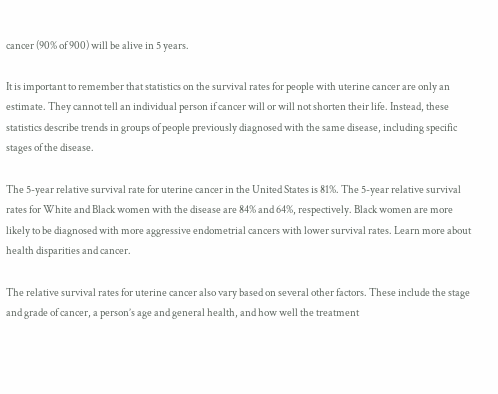cancer (90% of 900) will be alive in 5 years.

It is important to remember that statistics on the survival rates for people with uterine cancer are only an estimate. They cannot tell an individual person if cancer will or will not shorten their life. Instead, these statistics describe trends in groups of people previously diagnosed with the same disease, including specific stages of the disease.

The 5-year relative survival rate for uterine cancer in the United States is 81%. The 5-year relative survival rates for White and Black women with the disease are 84% and 64%, respectively. Black women are more likely to be diagnosed with more aggressive endometrial cancers with lower survival rates. Learn more about health disparities and cancer.

The relative survival rates for uterine cancer also vary based on several other factors. These include the stage and grade of cancer, a person’s age and general health, and how well the treatment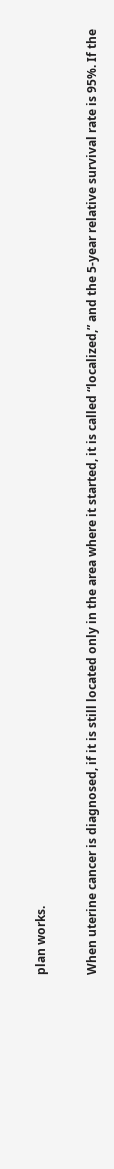plan works.

When uterine cancer is diagnosed, if it is still located only in the area where it started, it is called “localized,” and the 5-year relative survival rate is 95%. If the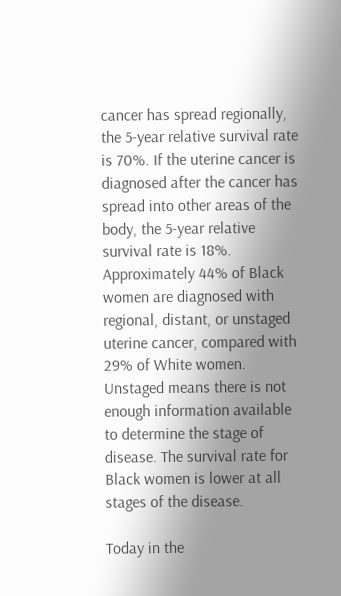cancer has spread regionally, the 5-year relative survival rate is 70%. If the uterine cancer is diagnosed after the cancer has spread into other areas of the body, the 5-year relative survival rate is 18%. Approximately 44% of Black women are diagnosed with regional, distant, or unstaged uterine cancer, compared with 29% of White women. Unstaged means there is not enough information available to determine the stage of disease. The survival rate for Black women is lower at all stages of the disease.

Today in the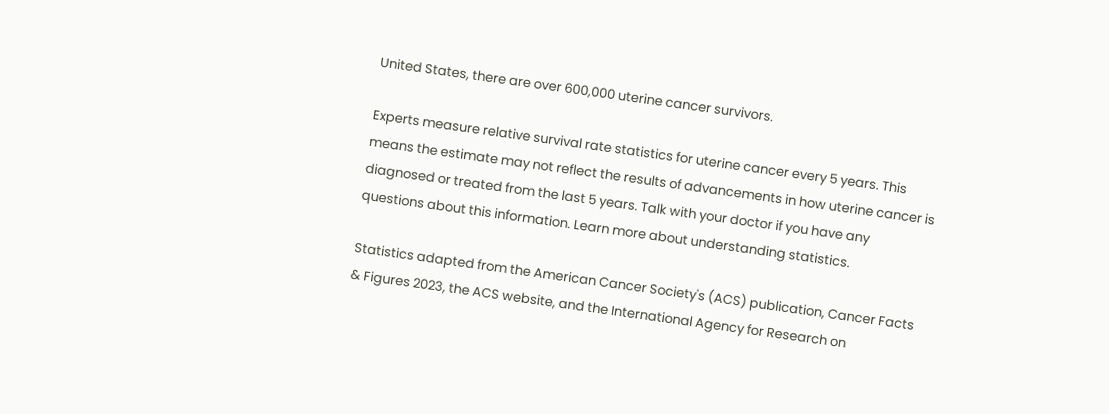United States, there are over 600,000 uterine cancer survivors.

Experts measure relative survival rate statistics for uterine cancer every 5 years. This means the estimate may not reflect the results of advancements in how uterine cancer is diagnosed or treated from the last 5 years. Talk with your doctor if you have any questions about this information. Learn more about understanding statistics.

Statistics adapted from the American Cancer Society's (ACS) publication, Cancer Facts & Figures 2023, the ACS website, and the International Agency for Research on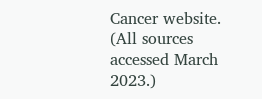Cancer website. (All sources accessed March 2023.)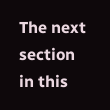The next section in this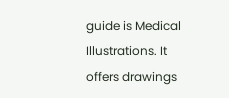guide is Medical Illustrations. It offers drawings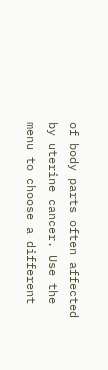of body parts often affected by uterine cancer. Use the menu to choose a different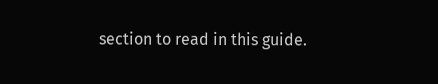section to read in this guide.